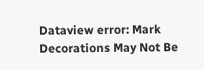Dataview error: Mark Decorations May Not Be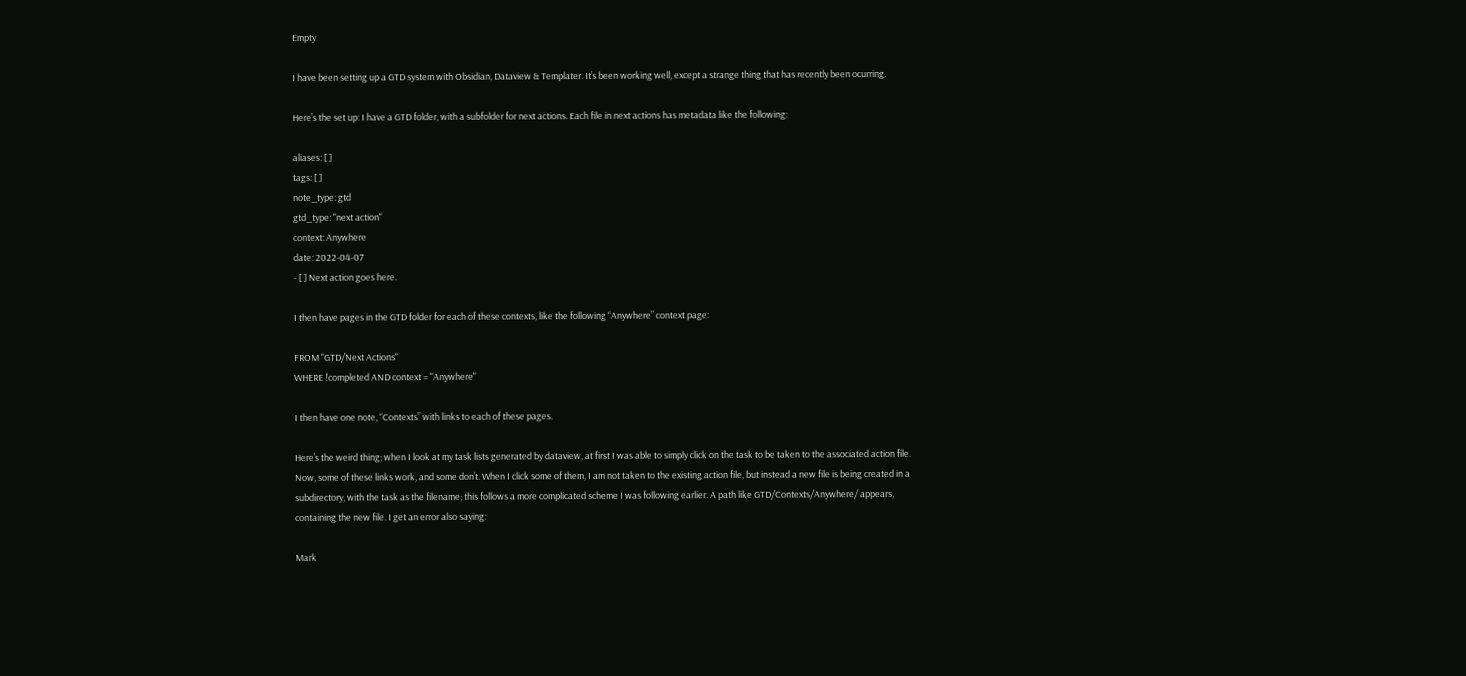Empty

I have been setting up a GTD system with Obsidian, Dataview & Templater. It’s been working well, except a strange thing that has recently been ocurring.

Here’s the set up: I have a GTD folder, with a subfolder for next actions. Each file in next actions has metadata like the following:

aliases: [ ]
tags: [ ]
note_type: gtd
gtd_type: "next action"
context: Anywhere
date: 2022-04-07
- [ ] Next action goes here.

I then have pages in the GTD folder for each of these contexts, like the following “Anywhere” context page:

FROM "GTD/Next Actions"
WHERE !completed AND context = "Anywhere"

I then have one note, “Contexts” with links to each of these pages.

Here’s the weird thing; when I look at my task lists generated by dataview, at first I was able to simply click on the task to be taken to the associated action file. Now, some of these links work, and some don’t. When I click some of them, I am not taken to the existing action file, but instead a new file is being created in a subdirectory, with the task as the filename; this follows a more complicated scheme I was following earlier. A path like GTD/Contexts/Anywhere/ appears, containing the new file. I get an error also saying:

Mark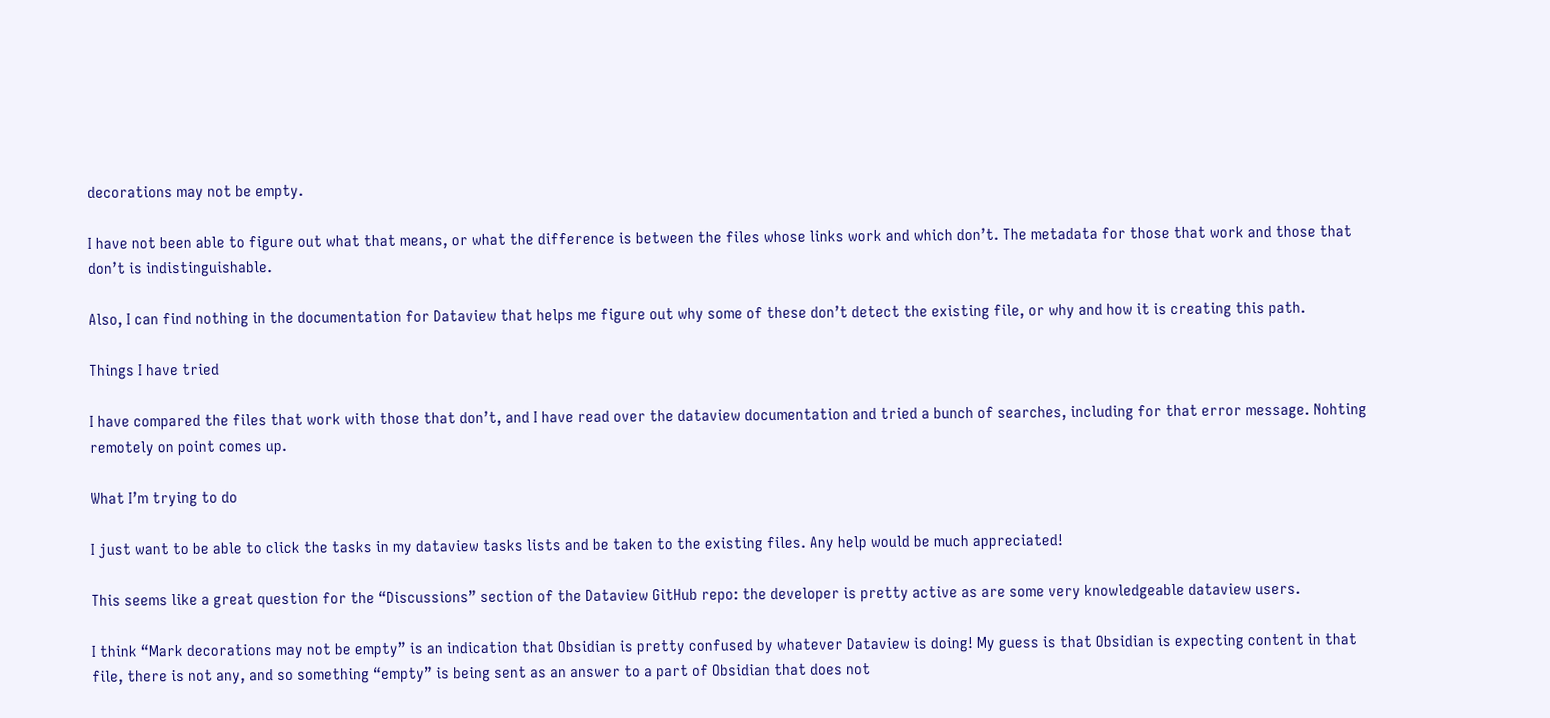decorations may not be empty.

I have not been able to figure out what that means, or what the difference is between the files whose links work and which don’t. The metadata for those that work and those that don’t is indistinguishable.

Also, I can find nothing in the documentation for Dataview that helps me figure out why some of these don’t detect the existing file, or why and how it is creating this path.

Things I have tried

I have compared the files that work with those that don’t, and I have read over the dataview documentation and tried a bunch of searches, including for that error message. Nohting remotely on point comes up.

What I’m trying to do

I just want to be able to click the tasks in my dataview tasks lists and be taken to the existing files. Any help would be much appreciated!

This seems like a great question for the “Discussions” section of the Dataview GitHub repo: the developer is pretty active as are some very knowledgeable dataview users.

I think “Mark decorations may not be empty” is an indication that Obsidian is pretty confused by whatever Dataview is doing! My guess is that Obsidian is expecting content in that file, there is not any, and so something “empty” is being sent as an answer to a part of Obsidian that does not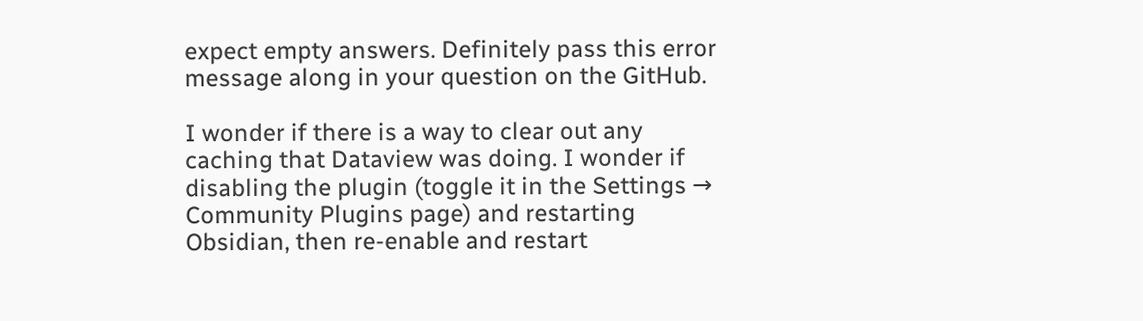expect empty answers. Definitely pass this error message along in your question on the GitHub.

I wonder if there is a way to clear out any caching that Dataview was doing. I wonder if disabling the plugin (toggle it in the Settings → Community Plugins page) and restarting Obsidian, then re-enable and restart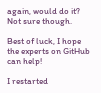again, would do it? Not sure though.

Best of luck, I hope the experts on GitHub can help!

I restarted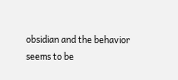obsidian and the behavior seems to be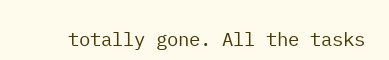totally gone. All the tasks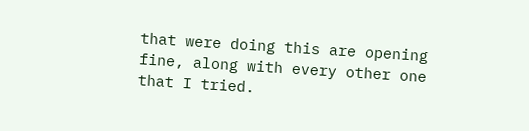that were doing this are opening fine, along with every other one that I tried.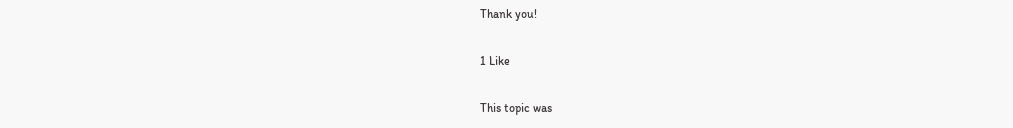Thank you!

1 Like

This topic was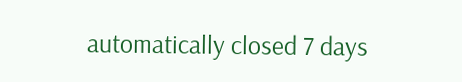automatically closed 7 days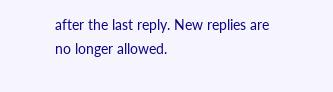after the last reply. New replies are no longer allowed.